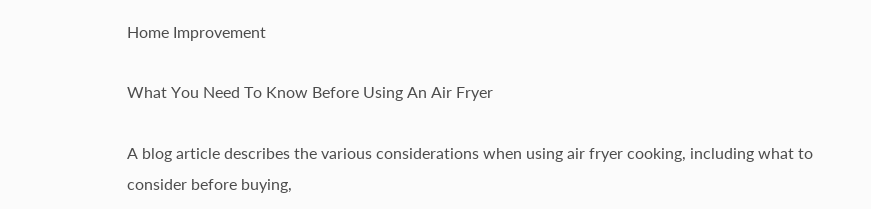Home Improvement

What You Need To Know Before Using An Air Fryer

A blog article describes the various considerations when using air fryer cooking, including what to consider before buying,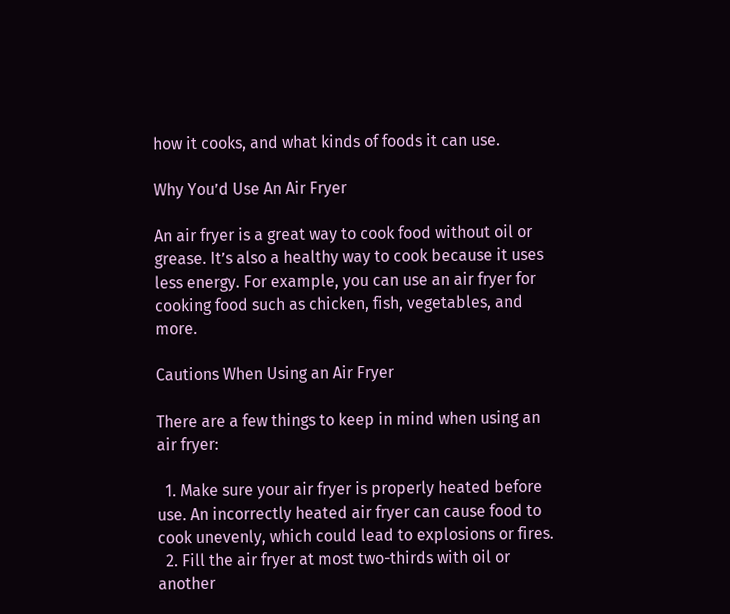how it cooks, and what kinds of foods it can use.

Why You’d Use An Air Fryer

An air fryer is a great way to cook food without oil or grease. It’s also a healthy way to cook because it uses less energy. For example, you can use an air fryer for cooking food such as chicken, fish, vegetables, and more.

Cautions When Using an Air Fryer

There are a few things to keep in mind when using an air fryer:

  1. Make sure your air fryer is properly heated before use. An incorrectly heated air fryer can cause food to cook unevenly, which could lead to explosions or fires.
  2. Fill the air fryer at most two-thirds with oil or another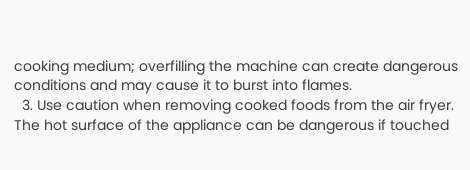cooking medium; overfilling the machine can create dangerous conditions and may cause it to burst into flames.
  3. Use caution when removing cooked foods from the air fryer. The hot surface of the appliance can be dangerous if touched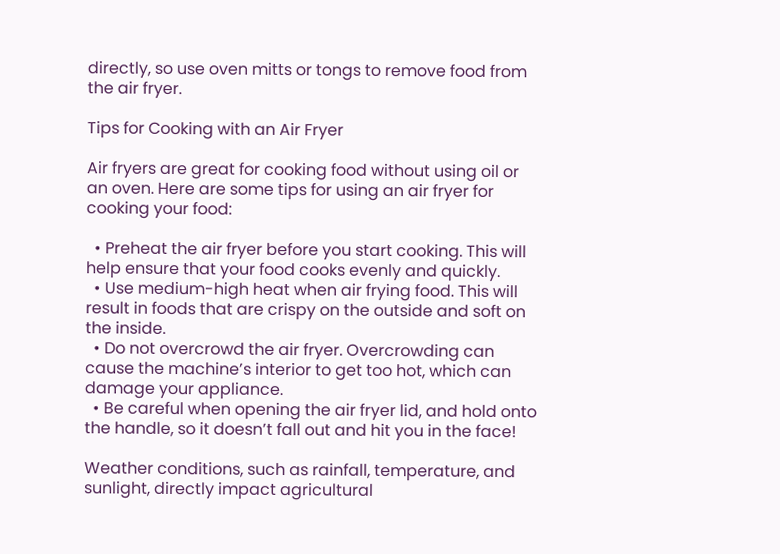directly, so use oven mitts or tongs to remove food from the air fryer.

Tips for Cooking with an Air Fryer

Air fryers are great for cooking food without using oil or an oven. Here are some tips for using an air fryer for cooking your food:

  • Preheat the air fryer before you start cooking. This will help ensure that your food cooks evenly and quickly.
  • Use medium-high heat when air frying food. This will result in foods that are crispy on the outside and soft on the inside.
  • Do not overcrowd the air fryer. Overcrowding can cause the machine’s interior to get too hot, which can damage your appliance.
  • Be careful when opening the air fryer lid, and hold onto the handle, so it doesn’t fall out and hit you in the face!

Weather conditions, such as rainfall, temperature, and sunlight, directly impact agricultural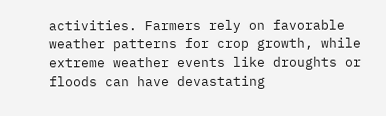activities. Farmers rely on favorable weather patterns for crop growth, while extreme weather events like droughts or floods can have devastating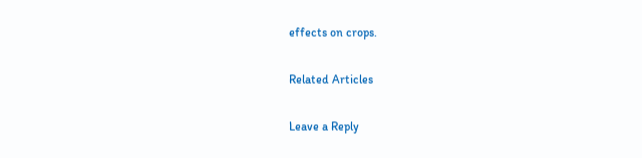effects on crops.

Related Articles

Leave a Reply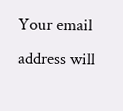Your email address will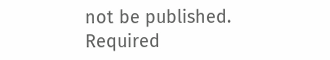not be published. Required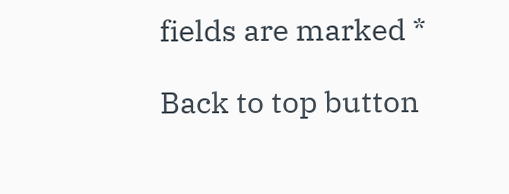fields are marked *

Back to top button